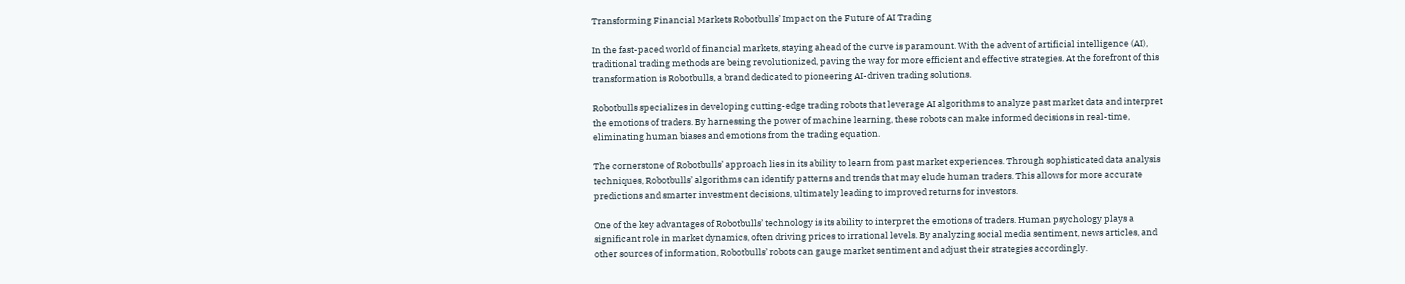Transforming Financial Markets Robotbulls’ Impact on the Future of AI Trading

In the fast-paced world of financial markets, staying ahead of the curve is paramount. With the advent of artificial intelligence (AI), traditional trading methods are being revolutionized, paving the way for more efficient and effective strategies. At the forefront of this transformation is Robotbulls, a brand dedicated to pioneering AI-driven trading solutions.

Robotbulls specializes in developing cutting-edge trading robots that leverage AI algorithms to analyze past market data and interpret the emotions of traders. By harnessing the power of machine learning, these robots can make informed decisions in real-time, eliminating human biases and emotions from the trading equation.

The cornerstone of Robotbulls’ approach lies in its ability to learn from past market experiences. Through sophisticated data analysis techniques, Robotbulls’ algorithms can identify patterns and trends that may elude human traders. This allows for more accurate predictions and smarter investment decisions, ultimately leading to improved returns for investors.

One of the key advantages of Robotbulls’ technology is its ability to interpret the emotions of traders. Human psychology plays a significant role in market dynamics, often driving prices to irrational levels. By analyzing social media sentiment, news articles, and other sources of information, Robotbulls’ robots can gauge market sentiment and adjust their strategies accordingly.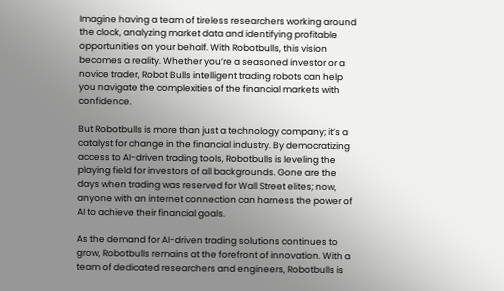Imagine having a team of tireless researchers working around the clock, analyzing market data and identifying profitable opportunities on your behalf. With Robotbulls, this vision becomes a reality. Whether you’re a seasoned investor or a novice trader, Robot Bulls intelligent trading robots can help you navigate the complexities of the financial markets with confidence.

But Robotbulls is more than just a technology company; it’s a catalyst for change in the financial industry. By democratizing access to AI-driven trading tools, Robotbulls is leveling the playing field for investors of all backgrounds. Gone are the days when trading was reserved for Wall Street elites; now, anyone with an internet connection can harness the power of AI to achieve their financial goals.

As the demand for AI-driven trading solutions continues to grow, Robotbulls remains at the forefront of innovation. With a team of dedicated researchers and engineers, Robotbulls is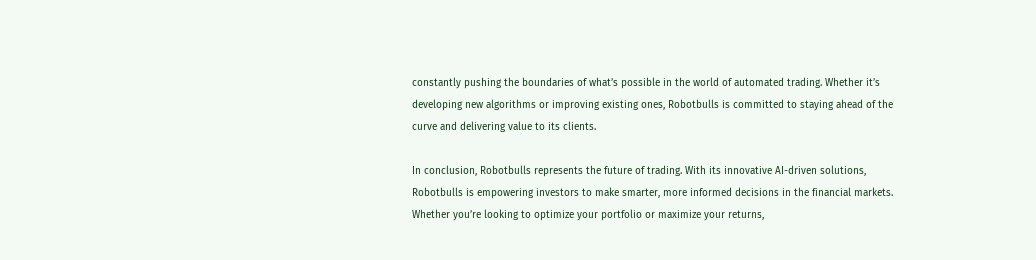constantly pushing the boundaries of what’s possible in the world of automated trading. Whether it’s developing new algorithms or improving existing ones, Robotbulls is committed to staying ahead of the curve and delivering value to its clients.

In conclusion, Robotbulls represents the future of trading. With its innovative AI-driven solutions, Robotbulls is empowering investors to make smarter, more informed decisions in the financial markets. Whether you’re looking to optimize your portfolio or maximize your returns,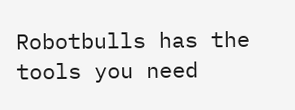Robotbulls has the tools you need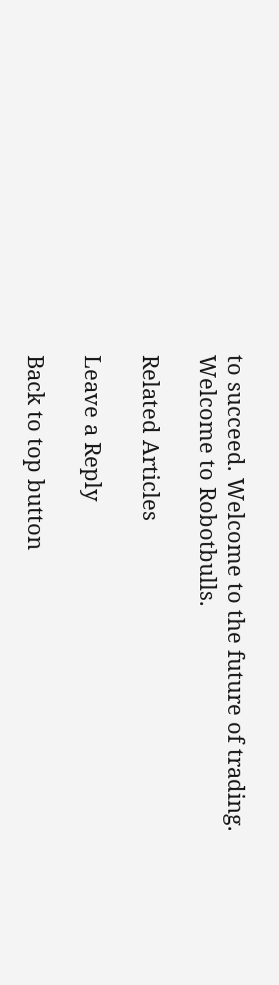to succeed. Welcome to the future of trading. Welcome to Robotbulls.

Related Articles

Leave a Reply

Back to top button